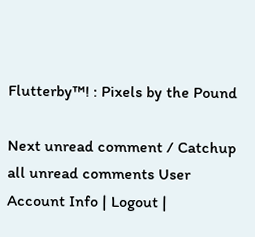Flutterby™! : Pixels by the Pound

Next unread comment / Catchup all unread comments User Account Info | Logout |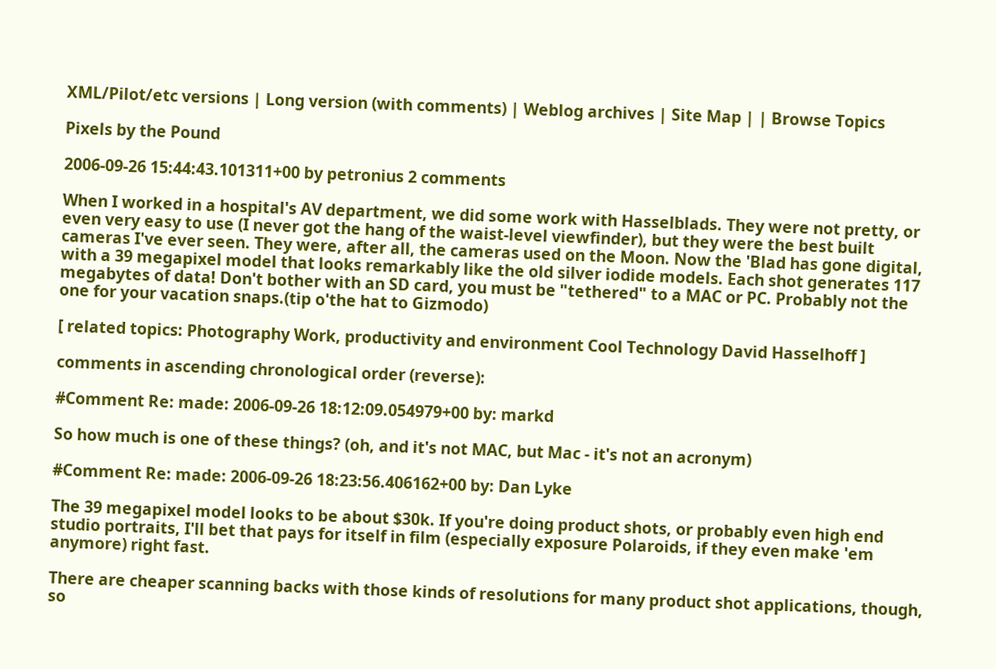XML/Pilot/etc versions | Long version (with comments) | Weblog archives | Site Map | | Browse Topics

Pixels by the Pound

2006-09-26 15:44:43.101311+00 by petronius 2 comments

When I worked in a hospital's AV department, we did some work with Hasselblads. They were not pretty, or even very easy to use (I never got the hang of the waist-level viewfinder), but they were the best built cameras I've ever seen. They were, after all, the cameras used on the Moon. Now the 'Blad has gone digital, with a 39 megapixel model that looks remarkably like the old silver iodide models. Each shot generates 117 megabytes of data! Don't bother with an SD card, you must be "tethered" to a MAC or PC. Probably not the one for your vacation snaps.(tip o'the hat to Gizmodo)

[ related topics: Photography Work, productivity and environment Cool Technology David Hasselhoff ]

comments in ascending chronological order (reverse):

#Comment Re: made: 2006-09-26 18:12:09.054979+00 by: markd

So how much is one of these things? (oh, and it's not MAC, but Mac - it's not an acronym)

#Comment Re: made: 2006-09-26 18:23:56.406162+00 by: Dan Lyke

The 39 megapixel model looks to be about $30k. If you're doing product shots, or probably even high end studio portraits, I'll bet that pays for itself in film (especially exposure Polaroids, if they even make 'em anymore) right fast.

There are cheaper scanning backs with those kinds of resolutions for many product shot applications, though, so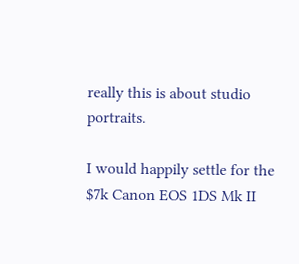really this is about studio portraits.

I would happily settle for the $7k Canon EOS 1DS Mk II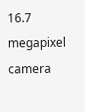16.7 megapixel camera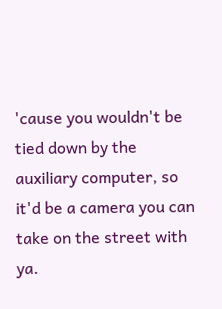'cause you wouldn't be tied down by the auxiliary computer, so it'd be a camera you can take on the street with ya.